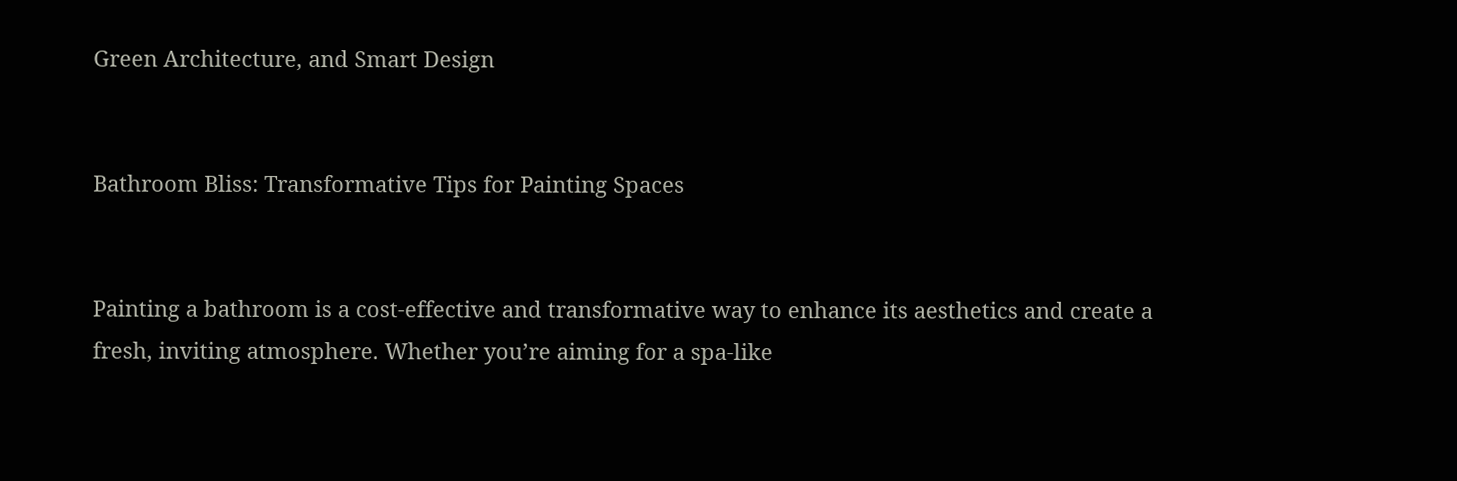Green Architecture, and Smart Design


Bathroom Bliss: Transformative Tips for Painting Spaces


Painting a bathroom is a cost-effective and transformative way to enhance its aesthetics and create a fresh, inviting atmosphere. Whether you’re aiming for a spa-like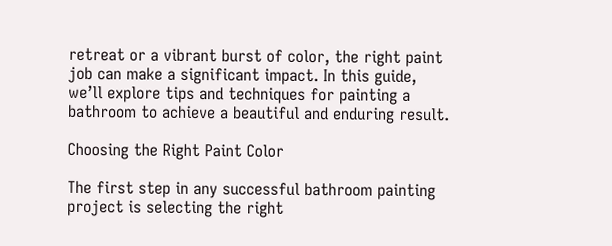retreat or a vibrant burst of color, the right paint job can make a significant impact. In this guide, we’ll explore tips and techniques for painting a bathroom to achieve a beautiful and enduring result.

Choosing the Right Paint Color

The first step in any successful bathroom painting project is selecting the right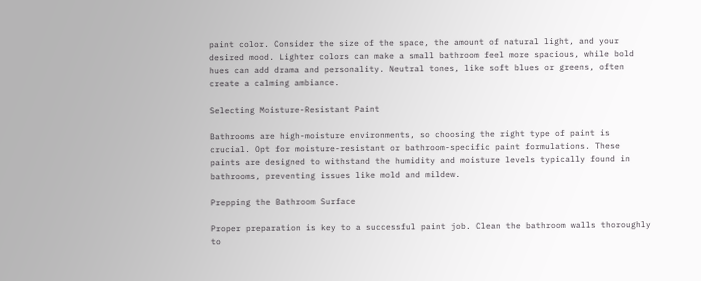paint color. Consider the size of the space, the amount of natural light, and your desired mood. Lighter colors can make a small bathroom feel more spacious, while bold hues can add drama and personality. Neutral tones, like soft blues or greens, often create a calming ambiance.

Selecting Moisture-Resistant Paint

Bathrooms are high-moisture environments, so choosing the right type of paint is crucial. Opt for moisture-resistant or bathroom-specific paint formulations. These paints are designed to withstand the humidity and moisture levels typically found in bathrooms, preventing issues like mold and mildew.

Prepping the Bathroom Surface

Proper preparation is key to a successful paint job. Clean the bathroom walls thoroughly to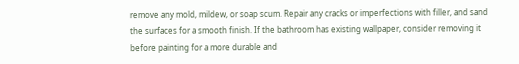remove any mold, mildew, or soap scum. Repair any cracks or imperfections with filler, and sand the surfaces for a smooth finish. If the bathroom has existing wallpaper, consider removing it before painting for a more durable and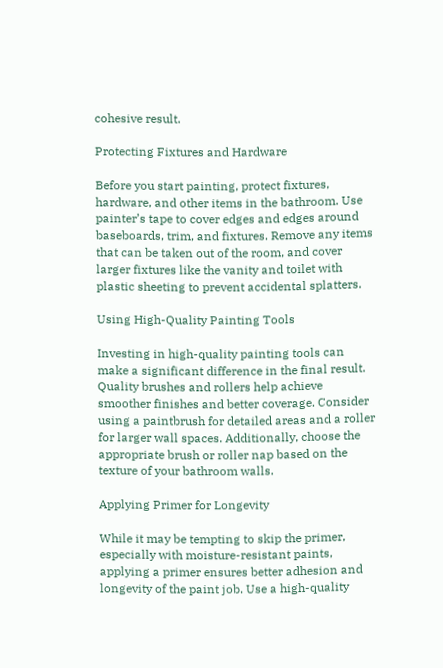cohesive result.

Protecting Fixtures and Hardware

Before you start painting, protect fixtures, hardware, and other items in the bathroom. Use painter’s tape to cover edges and edges around baseboards, trim, and fixtures. Remove any items that can be taken out of the room, and cover larger fixtures like the vanity and toilet with plastic sheeting to prevent accidental splatters.

Using High-Quality Painting Tools

Investing in high-quality painting tools can make a significant difference in the final result. Quality brushes and rollers help achieve smoother finishes and better coverage. Consider using a paintbrush for detailed areas and a roller for larger wall spaces. Additionally, choose the appropriate brush or roller nap based on the texture of your bathroom walls.

Applying Primer for Longevity

While it may be tempting to skip the primer, especially with moisture-resistant paints, applying a primer ensures better adhesion and longevity of the paint job. Use a high-quality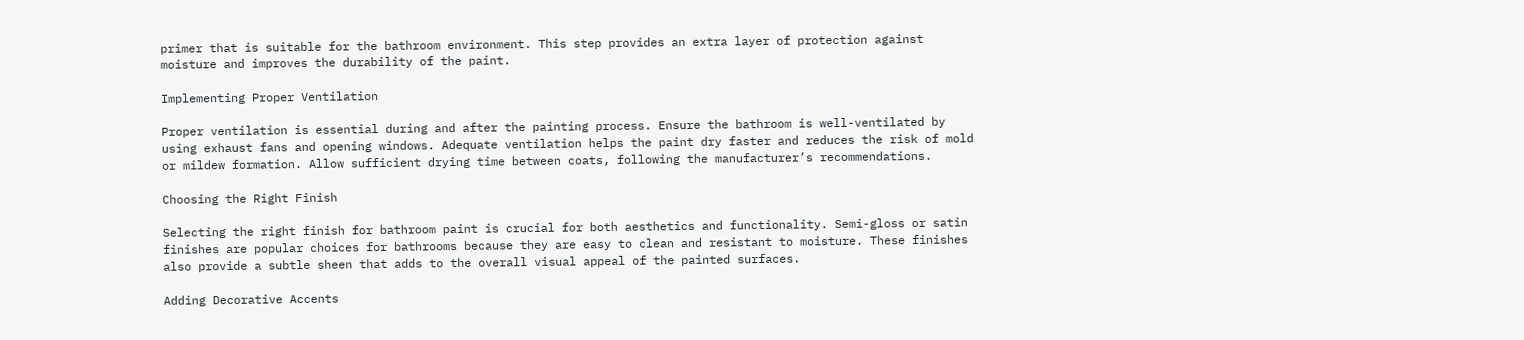primer that is suitable for the bathroom environment. This step provides an extra layer of protection against moisture and improves the durability of the paint.

Implementing Proper Ventilation

Proper ventilation is essential during and after the painting process. Ensure the bathroom is well-ventilated by using exhaust fans and opening windows. Adequate ventilation helps the paint dry faster and reduces the risk of mold or mildew formation. Allow sufficient drying time between coats, following the manufacturer’s recommendations.

Choosing the Right Finish

Selecting the right finish for bathroom paint is crucial for both aesthetics and functionality. Semi-gloss or satin finishes are popular choices for bathrooms because they are easy to clean and resistant to moisture. These finishes also provide a subtle sheen that adds to the overall visual appeal of the painted surfaces.

Adding Decorative Accents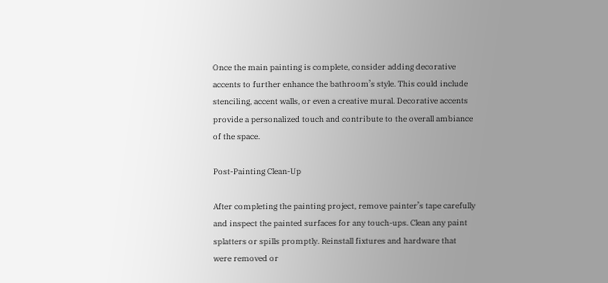Once the main painting is complete, consider adding decorative accents to further enhance the bathroom’s style. This could include stenciling, accent walls, or even a creative mural. Decorative accents provide a personalized touch and contribute to the overall ambiance of the space.

Post-Painting Clean-Up

After completing the painting project, remove painter’s tape carefully and inspect the painted surfaces for any touch-ups. Clean any paint splatters or spills promptly. Reinstall fixtures and hardware that were removed or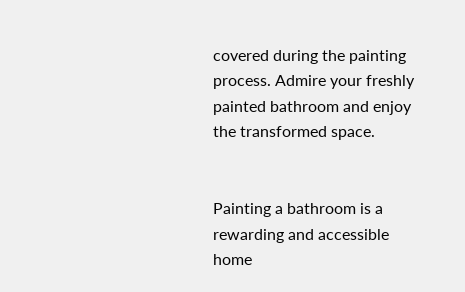covered during the painting process. Admire your freshly painted bathroom and enjoy the transformed space.


Painting a bathroom is a rewarding and accessible home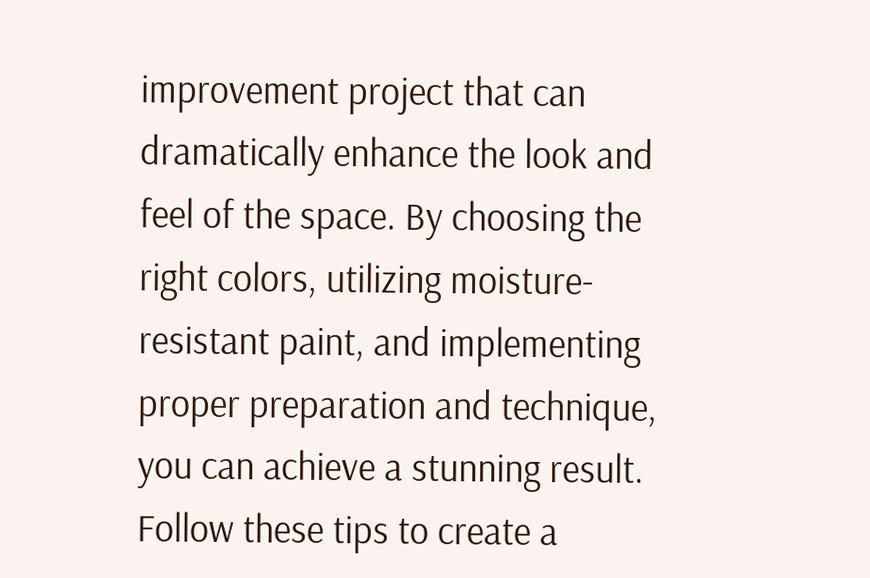improvement project that can dramatically enhance the look and feel of the space. By choosing the right colors, utilizing moisture-resistant paint, and implementing proper preparation and technique, you can achieve a stunning result. Follow these tips to create a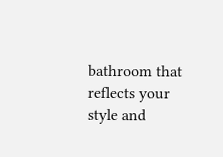bathroom that reflects your style and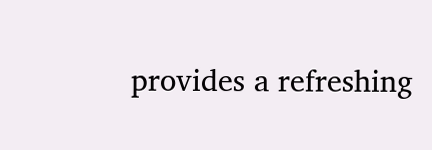provides a refreshing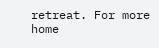retreat. For more home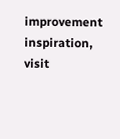improvement inspiration, visit